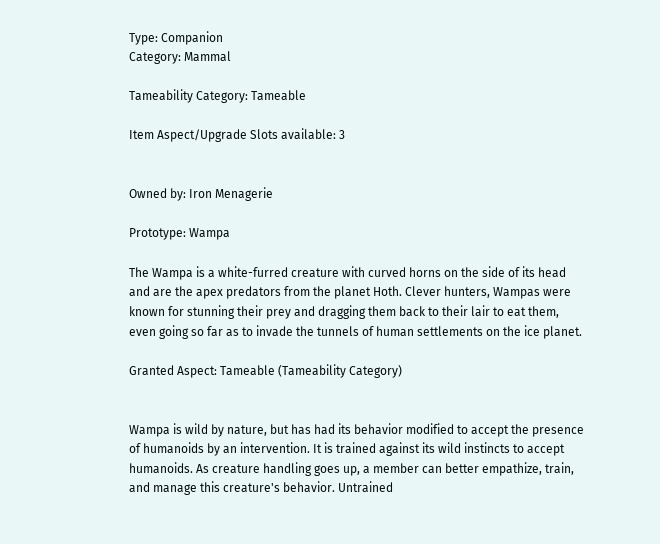Type: Companion
Category: Mammal

Tameability Category: Tameable

Item Aspect/Upgrade Slots available: 3


Owned by: Iron Menagerie

Prototype: Wampa

The Wampa is a white-furred creature with curved horns on the side of its head and are the apex predators from the planet Hoth. Clever hunters, Wampas were known for stunning their prey and dragging them back to their lair to eat them, even going so far as to invade the tunnels of human settlements on the ice planet.

Granted Aspect: Tameable (Tameability Category)


Wampa is wild by nature, but has had its behavior modified to accept the presence of humanoids by an intervention. It is trained against its wild instincts to accept humanoids. As creature handling goes up, a member can better empathize, train, and manage this creature's behavior. Untrained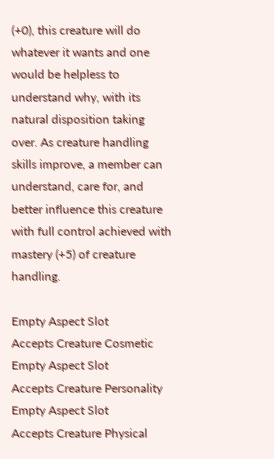(+0), this creature will do whatever it wants and one would be helpless to understand why, with its natural disposition taking over. As creature handling skills improve, a member can understand, care for, and better influence this creature with full control achieved with mastery (+5) of creature handling.

Empty Aspect Slot
Accepts Creature Cosmetic
Empty Aspect Slot
Accepts Creature Personality
Empty Aspect Slot
Accepts Creature Physical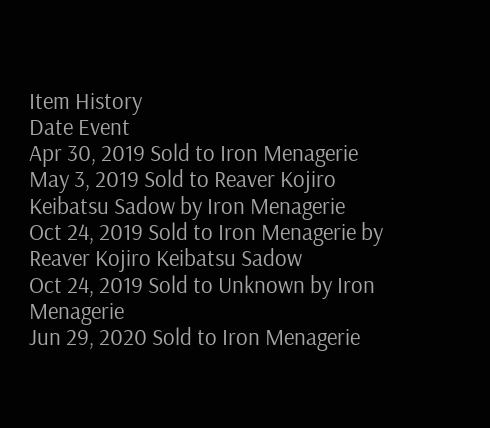Item History
Date Event
Apr 30, 2019 Sold to Iron Menagerie
May 3, 2019 Sold to Reaver Kojiro Keibatsu Sadow by Iron Menagerie
Oct 24, 2019 Sold to Iron Menagerie by Reaver Kojiro Keibatsu Sadow
Oct 24, 2019 Sold to Unknown by Iron Menagerie
Jun 29, 2020 Sold to Iron Menagerie